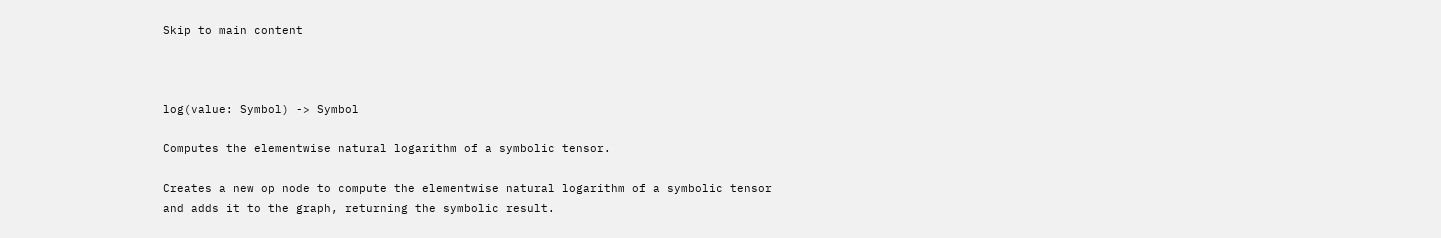Skip to main content



log(value: Symbol) -> Symbol

Computes the elementwise natural logarithm of a symbolic tensor.

Creates a new op node to compute the elementwise natural logarithm of a symbolic tensor and adds it to the graph, returning the symbolic result.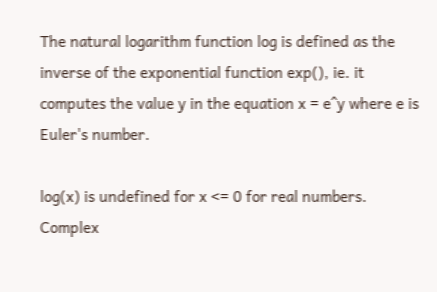The natural logarithm function log is defined as the inverse of the exponential function exp(), ie. it computes the value y in the equation x = e^y where e is Euler's number.

log(x) is undefined for x <= 0 for real numbers. Complex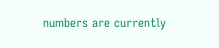numbers are currently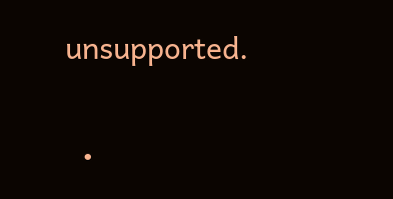unsupported.


  •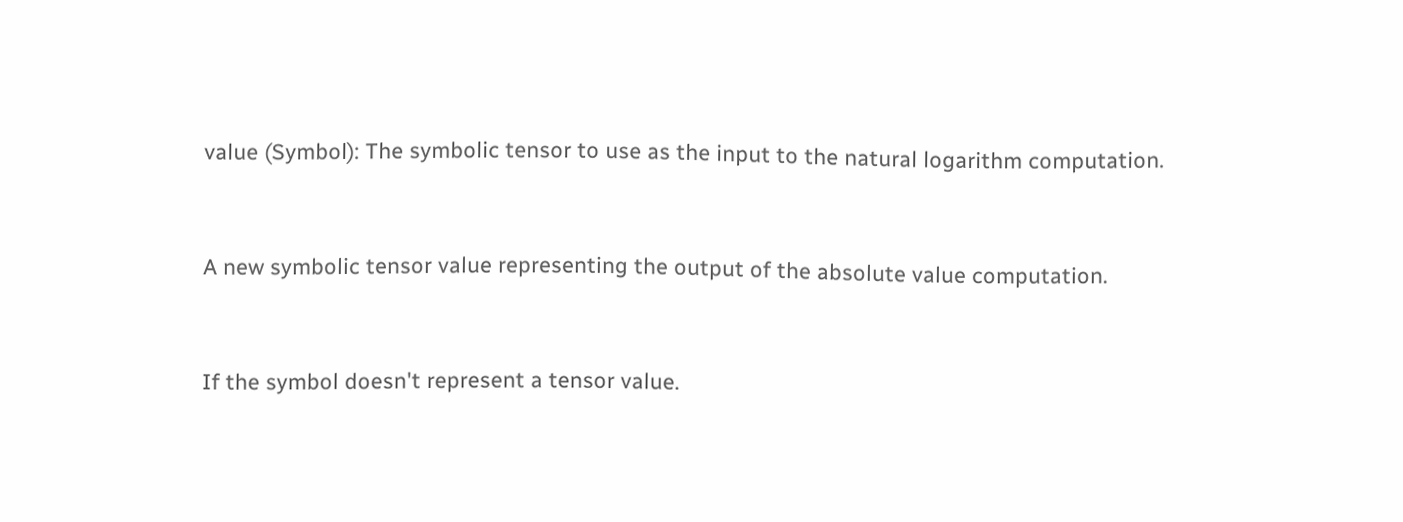value (Symbol): The symbolic tensor to use as the input to the natural logarithm computation.


A new symbolic tensor value representing the output of the absolute value computation.


If the symbol doesn't represent a tensor value.